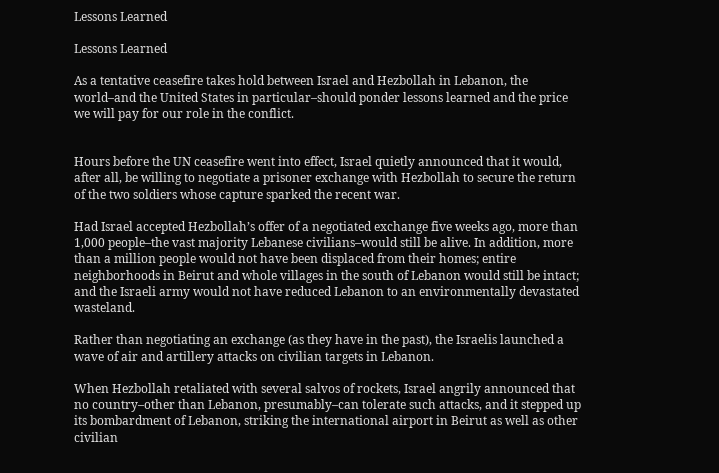Lessons Learned

Lessons Learned

As a tentative ceasefire takes hold between Israel and Hezbollah in Lebanon, the world–and the United States in particular–should ponder lessons learned and the price we will pay for our role in the conflict.


Hours before the UN ceasefire went into effect, Israel quietly announced that it would, after all, be willing to negotiate a prisoner exchange with Hezbollah to secure the return of the two soldiers whose capture sparked the recent war.

Had Israel accepted Hezbollah’s offer of a negotiated exchange five weeks ago, more than 1,000 people–the vast majority Lebanese civilians–would still be alive. In addition, more than a million people would not have been displaced from their homes; entire neighborhoods in Beirut and whole villages in the south of Lebanon would still be intact; and the Israeli army would not have reduced Lebanon to an environmentally devastated wasteland.

Rather than negotiating an exchange (as they have in the past), the Israelis launched a wave of air and artillery attacks on civilian targets in Lebanon.

When Hezbollah retaliated with several salvos of rockets, Israel angrily announced that no country–other than Lebanon, presumably–can tolerate such attacks, and it stepped up its bombardment of Lebanon, striking the international airport in Beirut as well as other civilian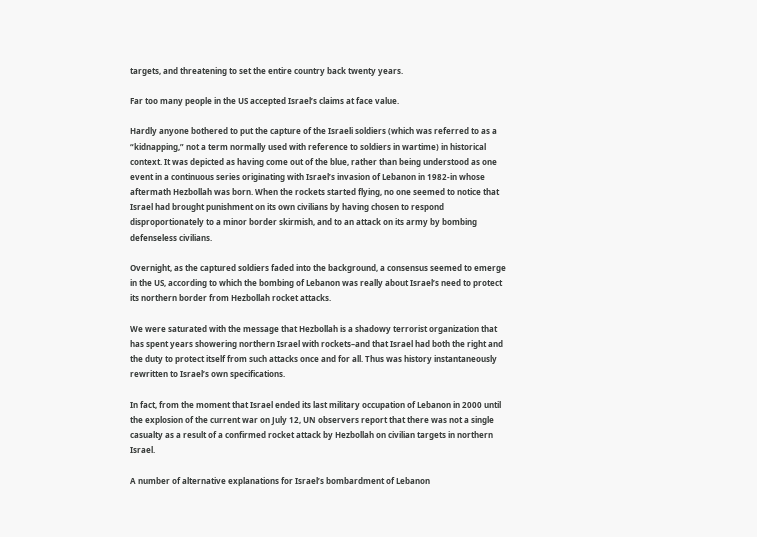targets, and threatening to set the entire country back twenty years.

Far too many people in the US accepted Israel’s claims at face value.

Hardly anyone bothered to put the capture of the Israeli soldiers (which was referred to as a “kidnapping,” not a term normally used with reference to soldiers in wartime) in historical context. It was depicted as having come out of the blue, rather than being understood as one event in a continuous series originating with Israel’s invasion of Lebanon in 1982-in whose aftermath Hezbollah was born. When the rockets started flying, no one seemed to notice that Israel had brought punishment on its own civilians by having chosen to respond disproportionately to a minor border skirmish, and to an attack on its army by bombing defenseless civilians.

Overnight, as the captured soldiers faded into the background, a consensus seemed to emerge in the US, according to which the bombing of Lebanon was really about Israel’s need to protect its northern border from Hezbollah rocket attacks.

We were saturated with the message that Hezbollah is a shadowy terrorist organization that has spent years showering northern Israel with rockets–and that Israel had both the right and the duty to protect itself from such attacks once and for all. Thus was history instantaneously rewritten to Israel’s own specifications.

In fact, from the moment that Israel ended its last military occupation of Lebanon in 2000 until the explosion of the current war on July 12, UN observers report that there was not a single casualty as a result of a confirmed rocket attack by Hezbollah on civilian targets in northern Israel.

A number of alternative explanations for Israel’s bombardment of Lebanon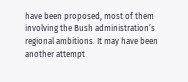have been proposed, most of them involving the Bush administration’s regional ambitions. It may have been another attempt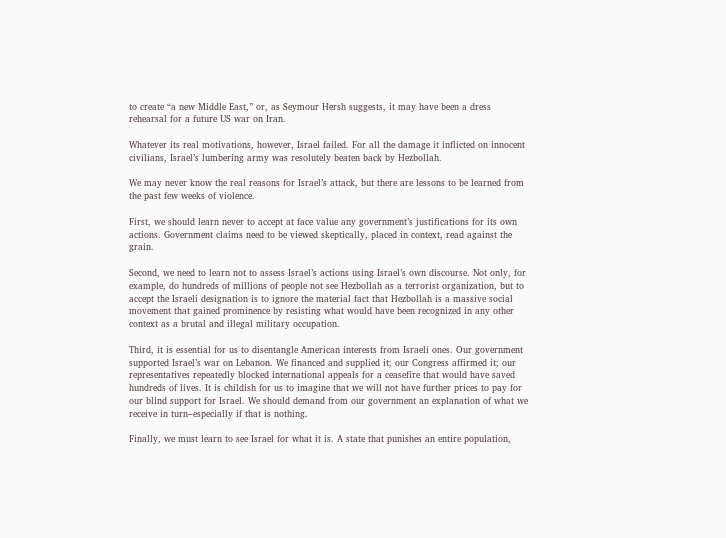to create “a new Middle East,” or, as Seymour Hersh suggests, it may have been a dress rehearsal for a future US war on Iran.

Whatever its real motivations, however, Israel failed. For all the damage it inflicted on innocent civilians, Israel’s lumbering army was resolutely beaten back by Hezbollah.

We may never know the real reasons for Israel’s attack, but there are lessons to be learned from the past few weeks of violence.

First, we should learn never to accept at face value any government’s justifications for its own actions. Government claims need to be viewed skeptically, placed in context, read against the grain.

Second, we need to learn not to assess Israel’s actions using Israel’s own discourse. Not only, for example, do hundreds of millions of people not see Hezbollah as a terrorist organization, but to accept the Israeli designation is to ignore the material fact that Hezbollah is a massive social movement that gained prominence by resisting what would have been recognized in any other context as a brutal and illegal military occupation.

Third, it is essential for us to disentangle American interests from Israeli ones. Our government supported Israel’s war on Lebanon. We financed and supplied it; our Congress affirmed it; our representatives repeatedly blocked international appeals for a ceasefire that would have saved hundreds of lives. It is childish for us to imagine that we will not have further prices to pay for our blind support for Israel. We should demand from our government an explanation of what we receive in turn–especially if that is nothing.

Finally, we must learn to see Israel for what it is. A state that punishes an entire population,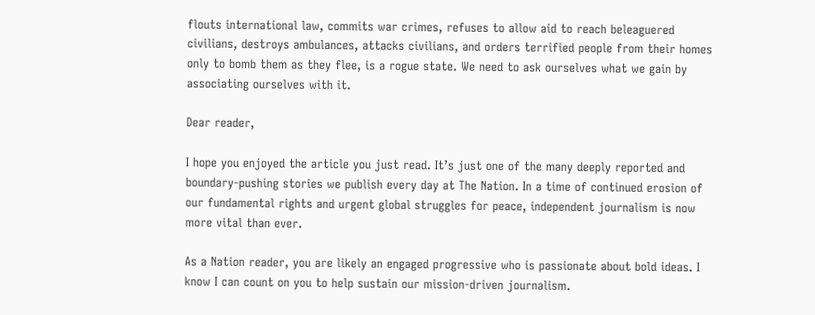flouts international law, commits war crimes, refuses to allow aid to reach beleaguered civilians, destroys ambulances, attacks civilians, and orders terrified people from their homes only to bomb them as they flee, is a rogue state. We need to ask ourselves what we gain by associating ourselves with it.

Dear reader,

I hope you enjoyed the article you just read. It’s just one of the many deeply reported and boundary-pushing stories we publish every day at The Nation. In a time of continued erosion of our fundamental rights and urgent global struggles for peace, independent journalism is now more vital than ever.

As a Nation reader, you are likely an engaged progressive who is passionate about bold ideas. I know I can count on you to help sustain our mission-driven journalism.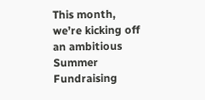This month, we’re kicking off an ambitious Summer Fundraising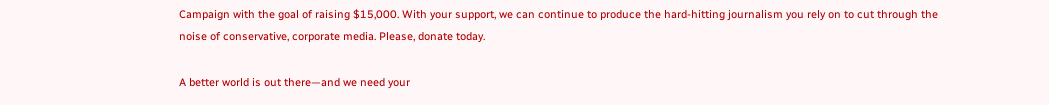Campaign with the goal of raising $15,000. With your support, we can continue to produce the hard-hitting journalism you rely on to cut through the noise of conservative, corporate media. Please, donate today.

A better world is out there—and we need your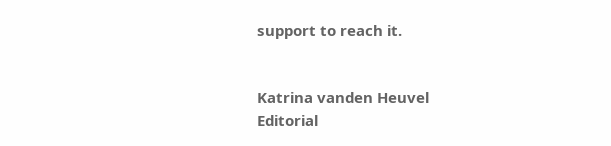support to reach it.


Katrina vanden Heuvel
Editorial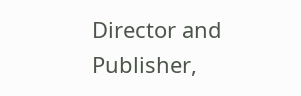Director and Publisher,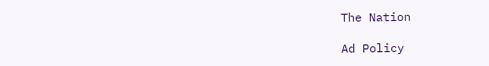The Nation

Ad Policy